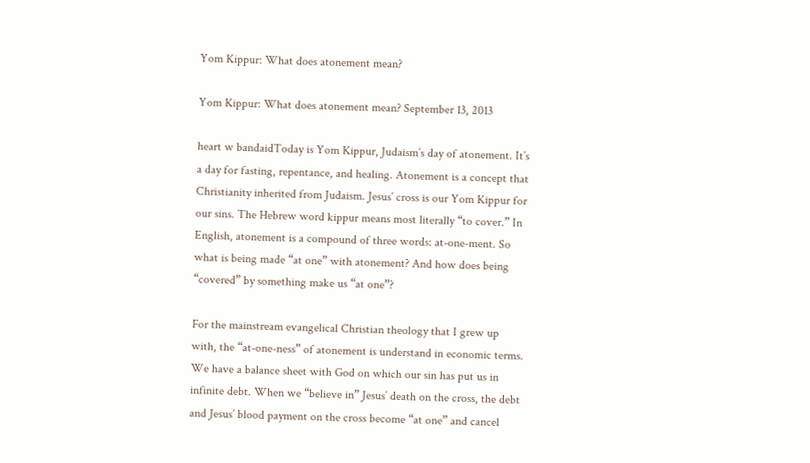Yom Kippur: What does atonement mean?

Yom Kippur: What does atonement mean? September 13, 2013

heart w bandaidToday is Yom Kippur, Judaism’s day of atonement. It’s a day for fasting, repentance, and healing. Atonement is a concept that Christianity inherited from Judaism. Jesus’ cross is our Yom Kippur for our sins. The Hebrew word kippur means most literally “to cover.” In English, atonement is a compound of three words: at-one-ment. So what is being made “at one” with atonement? And how does being “covered” by something make us “at one”?

For the mainstream evangelical Christian theology that I grew up with, the “at-one-ness” of atonement is understand in economic terms. We have a balance sheet with God on which our sin has put us in infinite debt. When we “believe in” Jesus’ death on the cross, the debt and Jesus’ blood payment on the cross become “at one” and cancel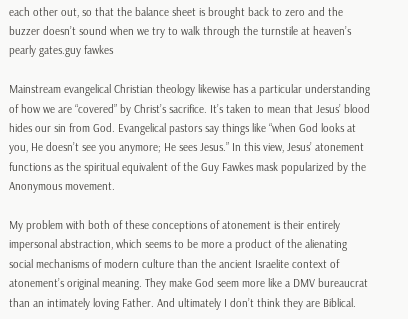each other out, so that the balance sheet is brought back to zero and the buzzer doesn’t sound when we try to walk through the turnstile at heaven’s pearly gates.guy fawkes

Mainstream evangelical Christian theology likewise has a particular understanding of how we are “covered” by Christ’s sacrifice. It’s taken to mean that Jesus’ blood hides our sin from God. Evangelical pastors say things like “when God looks at you, He doesn’t see you anymore; He sees Jesus.” In this view, Jesus’ atonement functions as the spiritual equivalent of the Guy Fawkes mask popularized by the Anonymous movement.

My problem with both of these conceptions of atonement is their entirely impersonal abstraction, which seems to be more a product of the alienating social mechanisms of modern culture than the ancient Israelite context of atonement’s original meaning. They make God seem more like a DMV bureaucrat than an intimately loving Father. And ultimately I don’t think they are Biblical.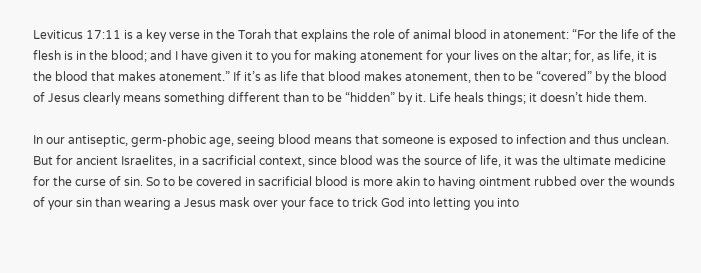Leviticus 17:11 is a key verse in the Torah that explains the role of animal blood in atonement: “For the life of the flesh is in the blood; and I have given it to you for making atonement for your lives on the altar; for, as life, it is the blood that makes atonement.” If it’s as life that blood makes atonement, then to be “covered” by the blood of Jesus clearly means something different than to be “hidden” by it. Life heals things; it doesn’t hide them.

In our antiseptic, germ-phobic age, seeing blood means that someone is exposed to infection and thus unclean. But for ancient Israelites, in a sacrificial context, since blood was the source of life, it was the ultimate medicine for the curse of sin. So to be covered in sacrificial blood is more akin to having ointment rubbed over the wounds of your sin than wearing a Jesus mask over your face to trick God into letting you into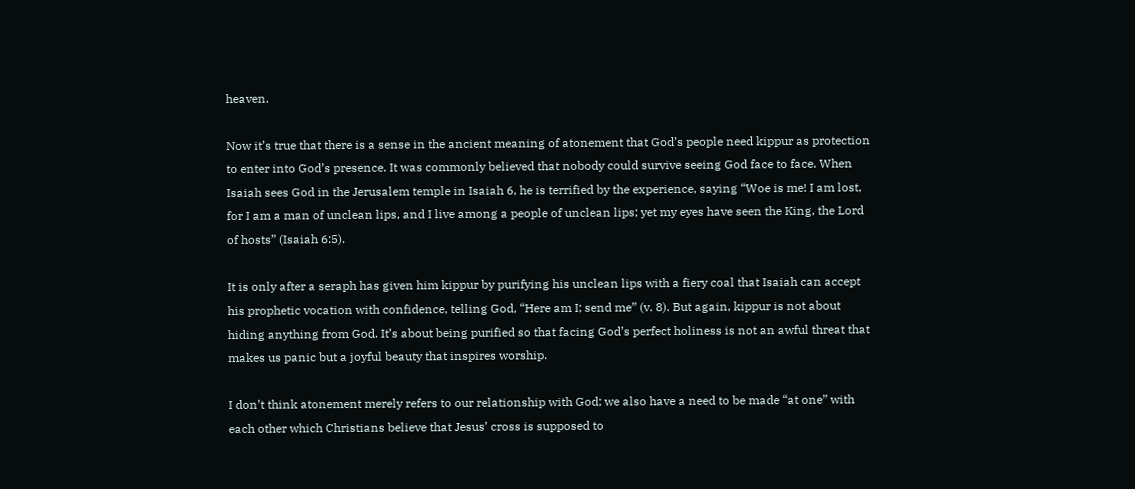heaven.

Now it’s true that there is a sense in the ancient meaning of atonement that God’s people need kippur as protection to enter into God’s presence. It was commonly believed that nobody could survive seeing God face to face. When Isaiah sees God in the Jerusalem temple in Isaiah 6, he is terrified by the experience, saying “Woe is me! I am lost, for I am a man of unclean lips, and I live among a people of unclean lips; yet my eyes have seen the King, the Lord of hosts” (Isaiah 6:5).

It is only after a seraph has given him kippur by purifying his unclean lips with a fiery coal that Isaiah can accept his prophetic vocation with confidence, telling God, “Here am I; send me” (v. 8). But again, kippur is not about hiding anything from God. It’s about being purified so that facing God’s perfect holiness is not an awful threat that makes us panic but a joyful beauty that inspires worship.

I don’t think atonement merely refers to our relationship with God; we also have a need to be made “at one” with each other which Christians believe that Jesus’ cross is supposed to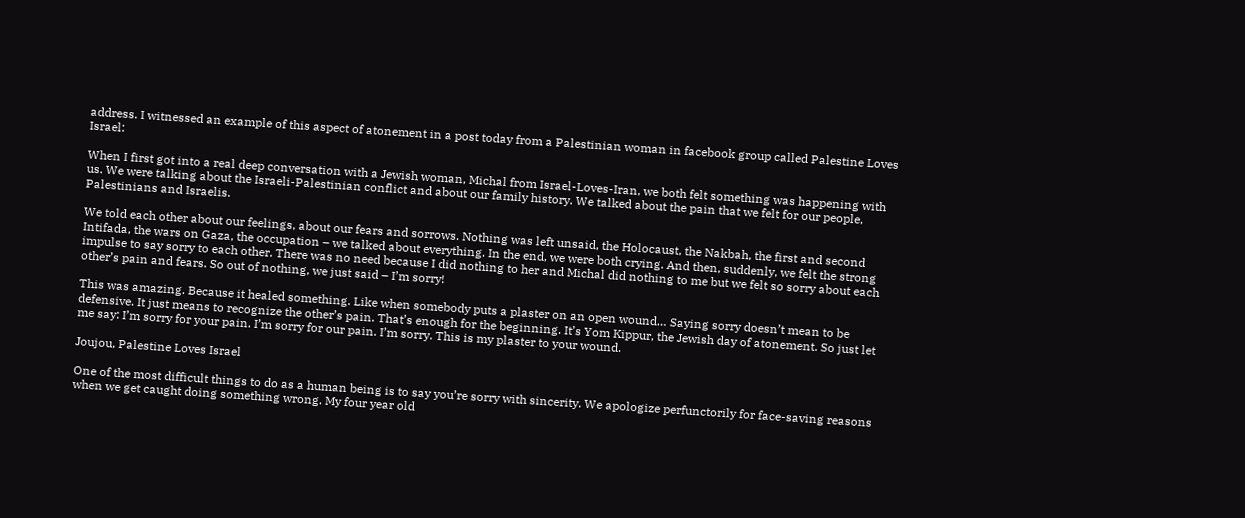address. I witnessed an example of this aspect of atonement in a post today from a Palestinian woman in facebook group called Palestine Loves Israel:

When I first got into a real deep conversation with a Jewish woman, Michal from Israel-Loves-Iran, we both felt something was happening with us. We were talking about the Israeli-Palestinian conflict and about our family history. We talked about the pain that we felt for our people, Palestinians and Israelis.

We told each other about our feelings, about our fears and sorrows. Nothing was left unsaid, the Holocaust, the Nakbah, the first and second Intifada, the wars on Gaza, the occupation – we talked about everything. In the end, we were both crying. And then, suddenly, we felt the strong impulse to say sorry to each other. There was no need because I did nothing to her and Michal did nothing to me but we felt so sorry about each other’s pain and fears. So out of nothing, we just said – I’m sorry!

This was amazing. Because it healed something. Like when somebody puts a plaster on an open wound… Saying sorry doesn’t mean to be defensive. It just means to recognize the other’s pain. That’s enough for the beginning. It’s Yom Kippur, the Jewish day of atonement. So just let me say: I’m sorry for your pain. I’m sorry for our pain. I’m sorry. This is my plaster to your wound.

Joujou, Palestine Loves Israel

One of the most difficult things to do as a human being is to say you’re sorry with sincerity. We apologize perfunctorily for face-saving reasons when we get caught doing something wrong. My four year old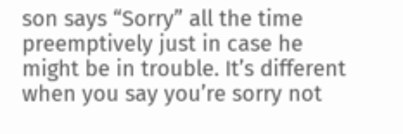son says “Sorry” all the time preemptively just in case he might be in trouble. It’s different when you say you’re sorry not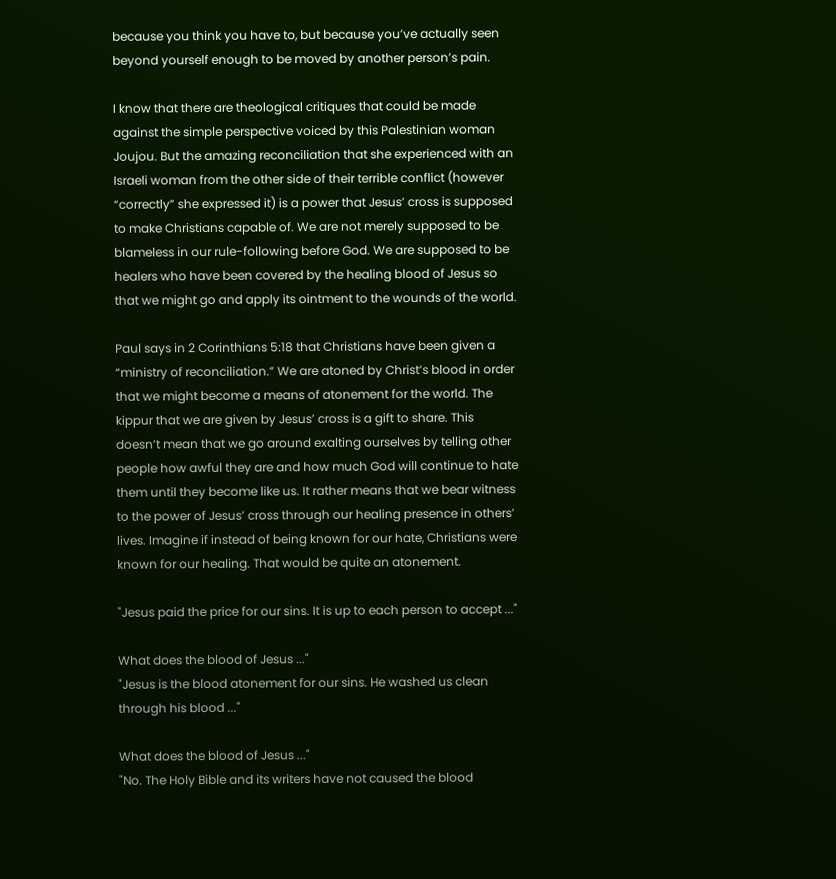because you think you have to, but because you’ve actually seen beyond yourself enough to be moved by another person’s pain.

I know that there are theological critiques that could be made against the simple perspective voiced by this Palestinian woman Joujou. But the amazing reconciliation that she experienced with an Israeli woman from the other side of their terrible conflict (however “correctly” she expressed it) is a power that Jesus’ cross is supposed to make Christians capable of. We are not merely supposed to be blameless in our rule-following before God. We are supposed to be healers who have been covered by the healing blood of Jesus so that we might go and apply its ointment to the wounds of the world.

Paul says in 2 Corinthians 5:18 that Christians have been given a “ministry of reconciliation.” We are atoned by Christ’s blood in order that we might become a means of atonement for the world. The kippur that we are given by Jesus’ cross is a gift to share. This doesn’t mean that we go around exalting ourselves by telling other people how awful they are and how much God will continue to hate them until they become like us. It rather means that we bear witness to the power of Jesus’ cross through our healing presence in others’ lives. Imagine if instead of being known for our hate, Christians were known for our healing. That would be quite an atonement.

"Jesus paid the price for our sins. It is up to each person to accept ..."

What does the blood of Jesus ..."
"Jesus is the blood atonement for our sins. He washed us clean through his blood ..."

What does the blood of Jesus ..."
"No. The Holy Bible and its writers have not caused the blood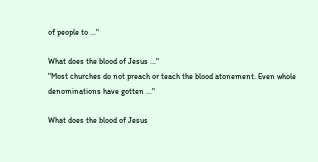of people to ..."

What does the blood of Jesus ..."
"Most churches do not preach or teach the blood atonement. Even whole denominations have gotten ..."

What does the blood of Jesus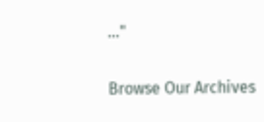..."

Browse Our Archives